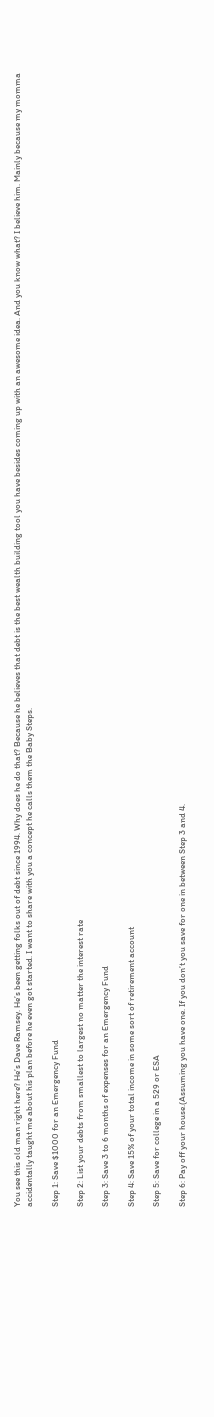You see this old man right here? He’s Dave Ramsey. He’s been getting folks out of debt since 1994. Why does he do that? Because he believes that debt is the best wealth building tool you have besides coming up with an awesome idea. And you know what? I believe him. Mainly because my momma accidentally taught me about his plan before he even got started. I want to share with you a concept he calls them the Baby Steps.

Step 1: Save $1000 for an Emergency Fund

Step 2: List your debts from smallest to largest no matter the interest rate

Step 3: Save 3 to 6 months of expenses for an Emergency Fund

Step 4: Save 15% of your total income in some sort of retirement account

Step 5: Save for college in a 529 or ESA

Step 6: Pay off your house.(Assuming you have one. If you don’t you save for one in between Step 3 and 4.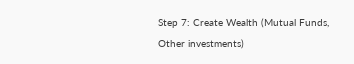Step 7: Create Wealth (Mutual Funds, Other investments)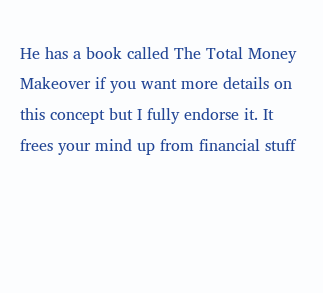He has a book called The Total Money Makeover if you want more details on this concept but I fully endorse it. It frees your mind up from financial stuff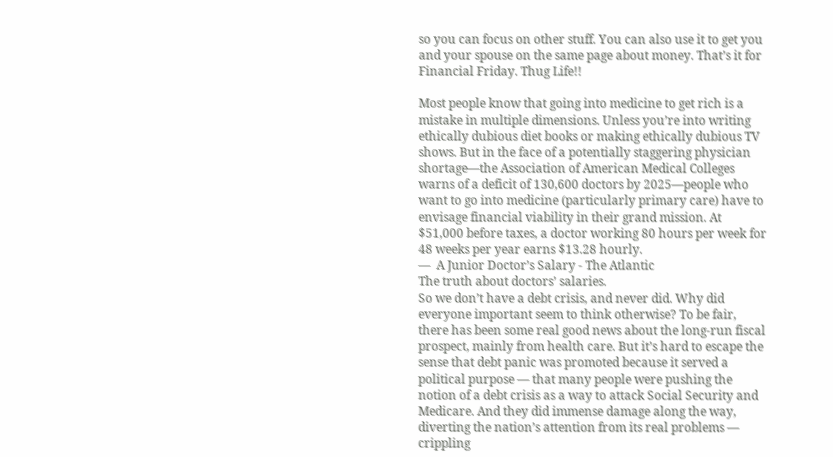so you can focus on other stuff. You can also use it to get you and your spouse on the same page about money. That’s it for Financial Friday. Thug Life!!

Most people know that going into medicine to get rich is a mistake in multiple dimensions. Unless you’re into writing ethically dubious diet books or making ethically dubious TV shows. But in the face of a potentially staggering physician shortage—the Association of American Medical Colleges warns of a deficit of 130,600 doctors by 2025—people who want to go into medicine (particularly primary care) have to envisage financial viability in their grand mission. At $51,000 before taxes, a doctor working 80 hours per week for 48 weeks per year earns $13.28 hourly.
—  A Junior Doctor’s Salary - The Atlantic
The truth about doctors’ salaries.
So we don’t have a debt crisis, and never did. Why did everyone important seem to think otherwise? To be fair, there has been some real good news about the long-run fiscal prospect, mainly from health care. But it’s hard to escape the sense that debt panic was promoted because it served a political purpose — that many people were pushing the notion of a debt crisis as a way to attack Social Security and Medicare. And they did immense damage along the way, diverting the nation’s attention from its real problems — crippling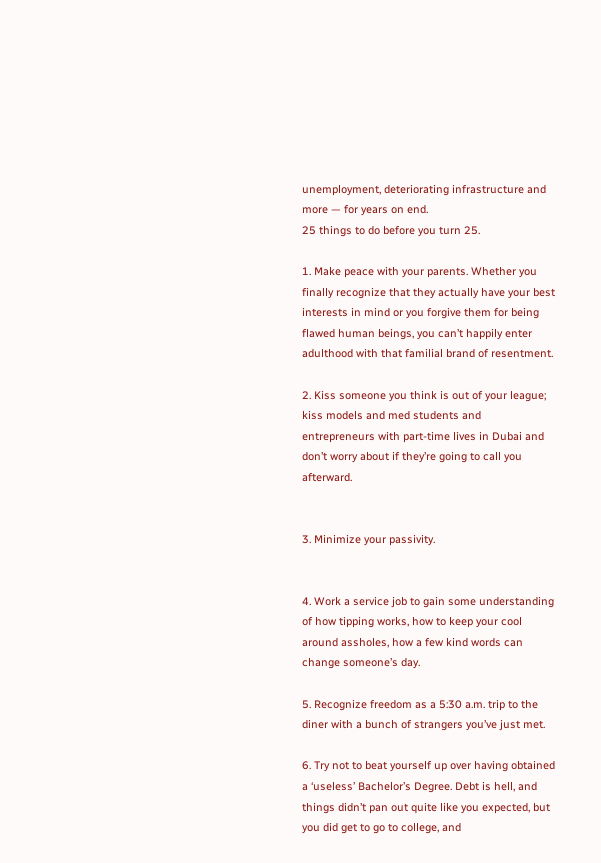unemployment, deteriorating infrastructure and more — for years on end.
25 things to do before you turn 25.

1. Make peace with your parents. Whether you finally recognize that they actually have your best interests in mind or you forgive them for being flawed human beings, you can’t happily enter adulthood with that familial brand of resentment.

2. Kiss someone you think is out of your league; kiss models and med students and entrepreneurs with part-time lives in Dubai and don’t worry about if they’re going to call you afterward.


3. Minimize your passivity.


4. Work a service job to gain some understanding of how tipping works, how to keep your cool around assholes, how a few kind words can change someone’s day.

5. Recognize freedom as a 5:30 a.m. trip to the diner with a bunch of strangers you’ve just met.

6. Try not to beat yourself up over having obtained a ‘useless’ Bachelor’s Degree. Debt is hell, and things didn’t pan out quite like you expected, but you did get to go to college, and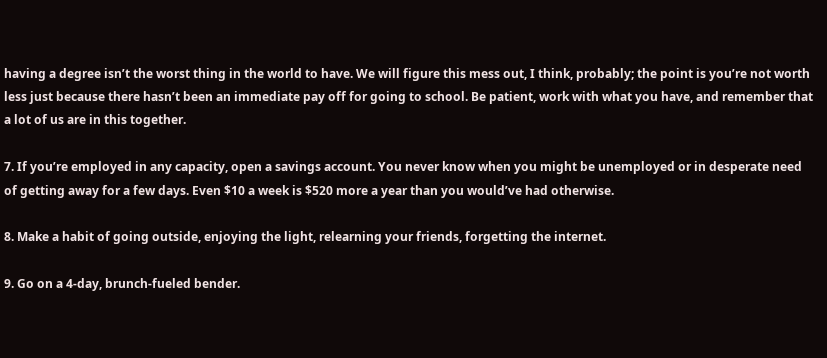having a degree isn’t the worst thing in the world to have. We will figure this mess out, I think, probably; the point is you’re not worth less just because there hasn’t been an immediate pay off for going to school. Be patient, work with what you have, and remember that a lot of us are in this together.

7. If you’re employed in any capacity, open a savings account. You never know when you might be unemployed or in desperate need of getting away for a few days. Even $10 a week is $520 more a year than you would’ve had otherwise.

8. Make a habit of going outside, enjoying the light, relearning your friends, forgetting the internet.

9. Go on a 4-day, brunch-fueled bender.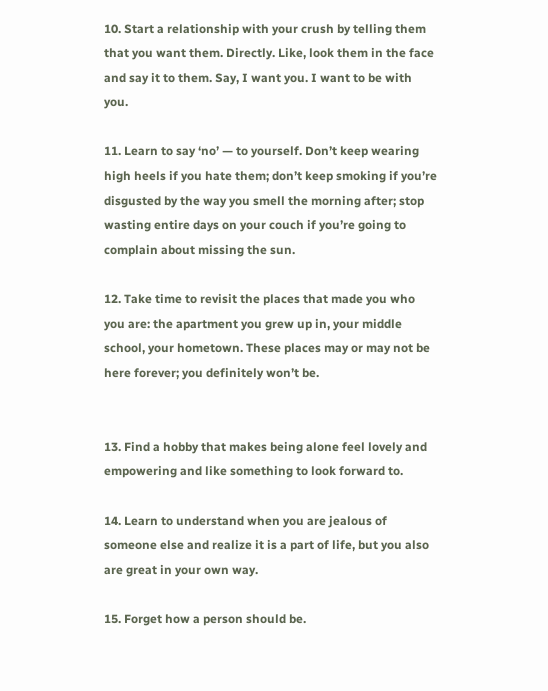10. Start a relationship with your crush by telling them that you want them. Directly. Like, look them in the face and say it to them. Say, I want you. I want to be with you.

11. Learn to say ‘no’ — to yourself. Don’t keep wearing high heels if you hate them; don’t keep smoking if you’re disgusted by the way you smell the morning after; stop wasting entire days on your couch if you’re going to complain about missing the sun.

12. Take time to revisit the places that made you who you are: the apartment you grew up in, your middle school, your hometown. These places may or may not be here forever; you definitely won’t be.


13. Find a hobby that makes being alone feel lovely and empowering and like something to look forward to.

14. Learn to understand when you are jealous of someone else and realize it is a part of life, but you also are great in your own way.

15. Forget how a person should be.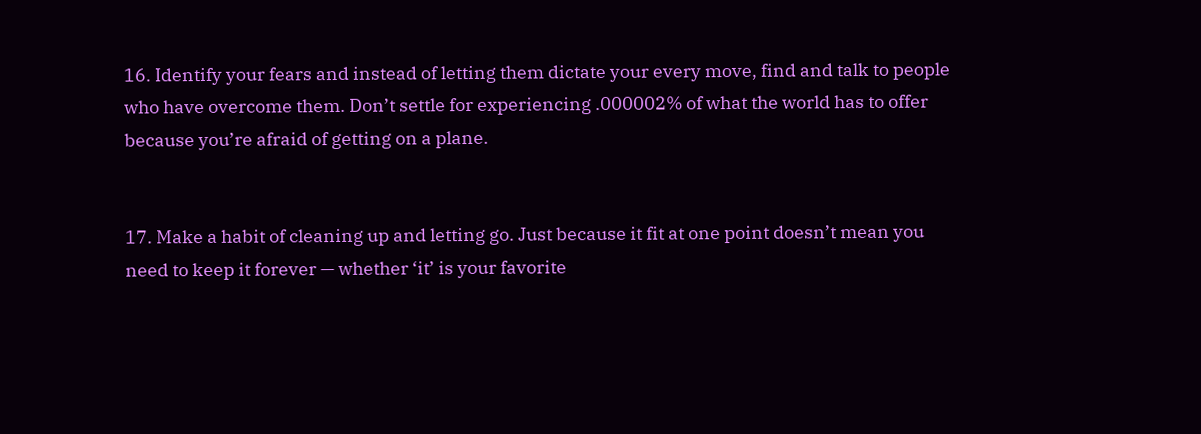16. Identify your fears and instead of letting them dictate your every move, find and talk to people who have overcome them. Don’t settle for experiencing .000002% of what the world has to offer because you’re afraid of getting on a plane.


17. Make a habit of cleaning up and letting go. Just because it fit at one point doesn’t mean you need to keep it forever — whether ‘it’ is your favorite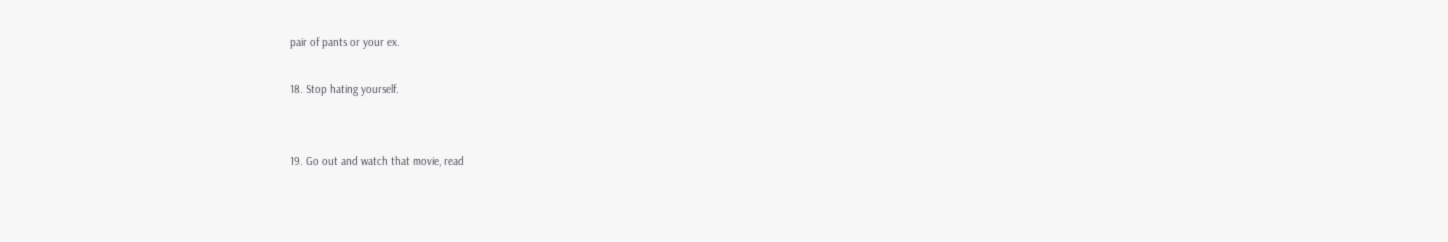pair of pants or your ex.

18. Stop hating yourself.


19. Go out and watch that movie, read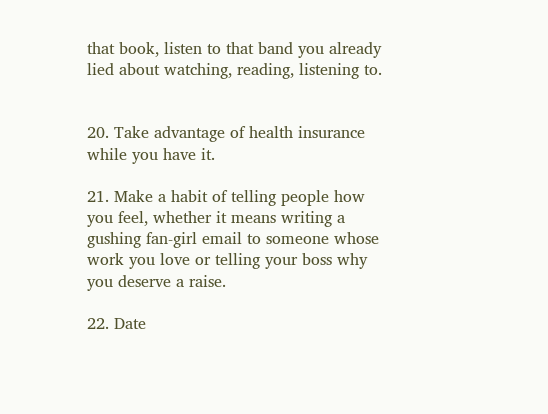that book, listen to that band you already lied about watching, reading, listening to.


20. Take advantage of health insurance while you have it.

21. Make a habit of telling people how you feel, whether it means writing a gushing fan-girl email to someone whose work you love or telling your boss why you deserve a raise.

22. Date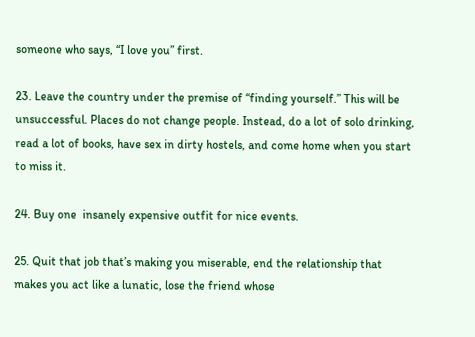someone who says, “I love you” first.

23. Leave the country under the premise of “finding yourself.” This will be unsuccessful. Places do not change people. Instead, do a lot of solo drinking, read a lot of books, have sex in dirty hostels, and come home when you start to miss it.

24. Buy one  insanely expensive outfit for nice events.

25. Quit that job that’s making you miserable, end the relationship that makes you act like a lunatic, lose the friend whose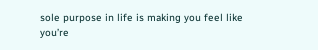sole purpose in life is making you feel like you’re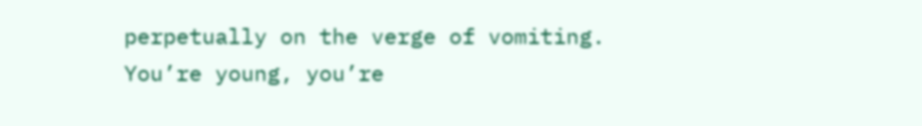perpetually on the verge of vomiting. You’re young, you’re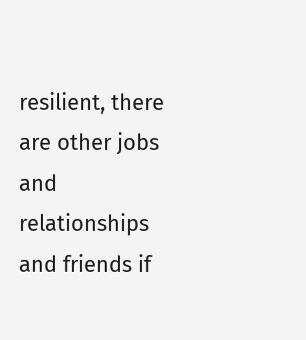resilient, there are other jobs and relationships and friends if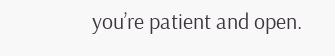you’re patient and open.